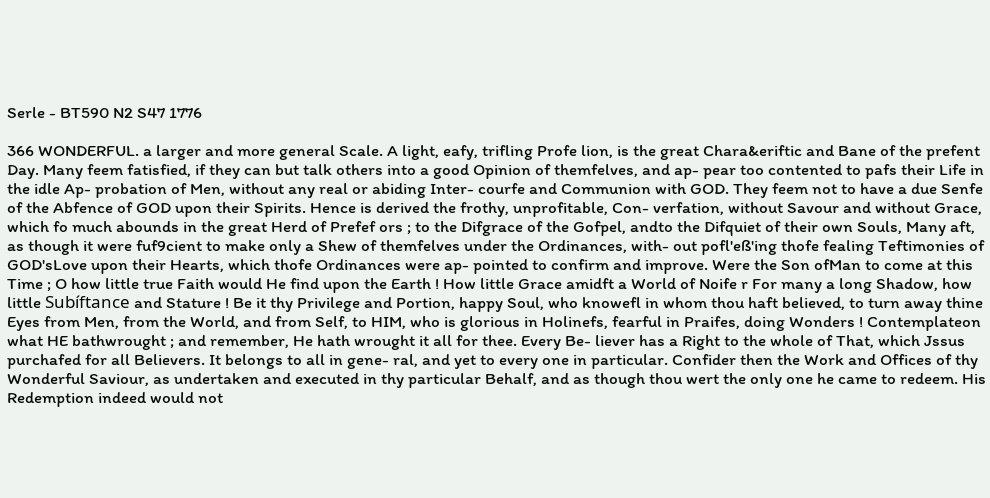Serle - BT590 N2 S47 1776

366 WONDERFUL. a larger and more general Scale. A light, eafy, trifling Profe lion, is the great Chara&eriftic and Bane of the prefent Day. Many feem fatisfied, if they can but talk others into a good Opinion of themfelves, and ap- pear too contented to pafs their Life in the idle Ap- probation of Men, without any real or abiding Inter- courfe and Communion with GOD. They feem not to have a due Senfe of the Abfence of GOD upon their Spirits. Hence is derived the frothy, unprofitable, Con- verfation, without Savour and without Grace, which fo much abounds in the great Herd of Prefef ors ; to the Difgrace of the Gofpel, andto the Difquiet of their own Souls, Many aft, as though it were fuf9cient to make only a Shew of themfelves under the Ordinances, with- out pofl'eß'ing thofe fealing Teftimonies of GOD'sLove upon their Hearts, which thofe Ordinances were ap- pointed to confirm and improve. Were the Son ofMan to come at this Time ; O how little true Faith would He find upon the Earth ! How little Grace amidft a World of Noife r For many a long Shadow, how little Subíftance and Stature ! Be it thy Privilege and Portion, happy Soul, who knowefl in whom thou haft believed, to turn away thine Eyes from Men, from the World, and from Self, to HIM, who is glorious in Holinefs, fearful in Praifes, doing Wonders ! Contemplateon what HE bathwrought ; and remember, He hath wrought it all for thee. Every Be- liever has a Right to the whole of That, which Jssus purchafed for all Believers. It belongs to all in gene- ral, and yet to every one in particular. Confider then the Work and Offices of thy Wonderful Saviour, as undertaken and executed in thy particular Behalf, and as though thou wert the only one he came to redeem. His Redemption indeed would not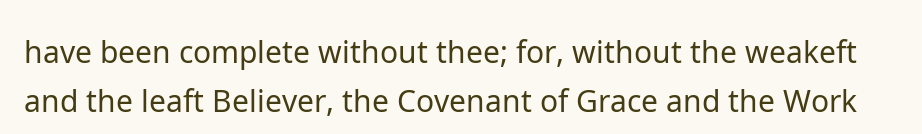have been complete without thee; for, without the weakeft and the leaft Believer, the Covenant of Grace and the Work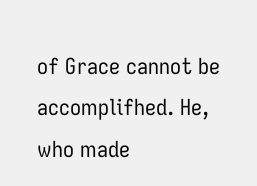of Grace cannot be accomplifhed. He, who made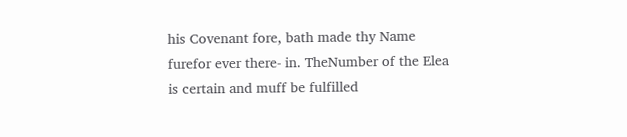his Covenant fore, bath made thy Name furefor ever there- in. TheNumber of the Elea is certain and muff be fulfilled